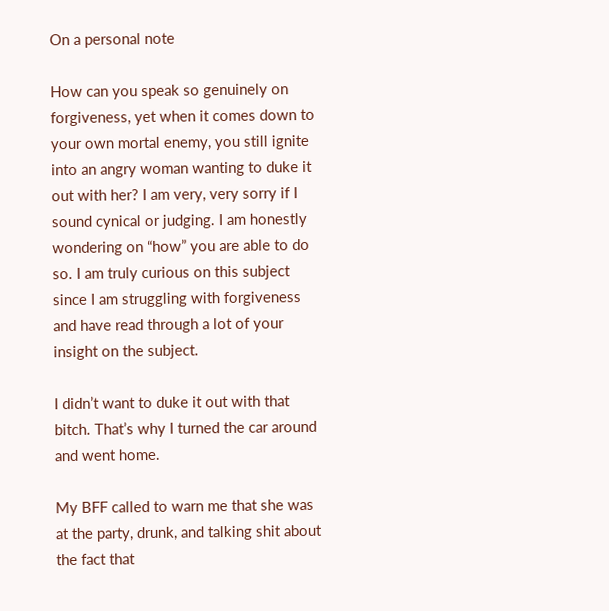On a personal note

How can you speak so genuinely on forgiveness, yet when it comes down to your own mortal enemy, you still ignite into an angry woman wanting to duke it out with her? I am very, very sorry if I sound cynical or judging. I am honestly wondering on “how” you are able to do so. I am truly curious on this subject since I am struggling with forgiveness and have read through a lot of your insight on the subject.

I didn’t want to duke it out with that bitch. That’s why I turned the car around and went home.

My BFF called to warn me that she was at the party, drunk, and talking shit about the fact that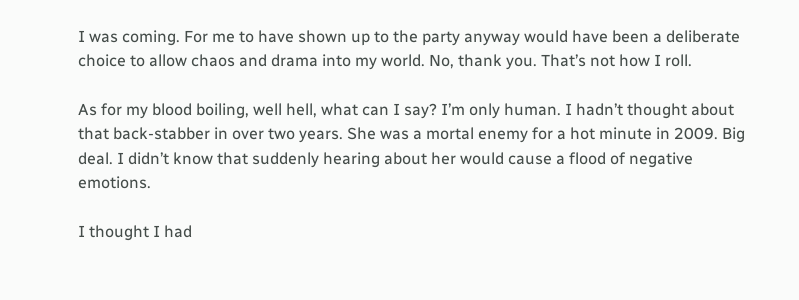I was coming. For me to have shown up to the party anyway would have been a deliberate choice to allow chaos and drama into my world. No, thank you. That’s not how I roll.

As for my blood boiling, well hell, what can I say? I’m only human. I hadn’t thought about that back-stabber in over two years. She was a mortal enemy for a hot minute in 2009. Big deal. I didn’t know that suddenly hearing about her would cause a flood of negative emotions.

I thought I had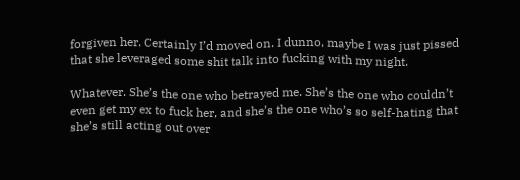forgiven her. Certainly I’d moved on. I dunno, maybe I was just pissed that she leveraged some shit talk into fucking with my night.

Whatever. She’s the one who betrayed me. She’s the one who couldn’t even get my ex to fuck her, and she’s the one who’s so self-hating that she’s still acting out over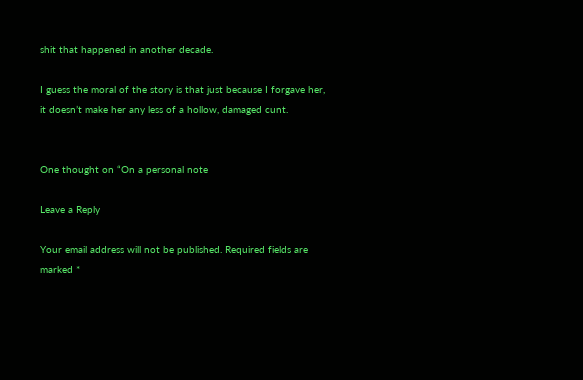shit that happened in another decade.

I guess the moral of the story is that just because I forgave her, it doesn’t make her any less of a hollow, damaged cunt.


One thought on “On a personal note

Leave a Reply

Your email address will not be published. Required fields are marked *